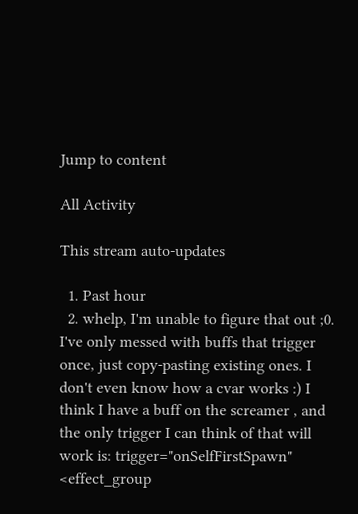Jump to content

All Activity

This stream auto-updates

  1. Past hour
  2. whelp, I'm unable to figure that out ;0. I've only messed with buffs that trigger once, just copy-pasting existing ones. I don't even know how a cvar works :) I think I have a buff on the screamer , and the only trigger I can think of that will work is: trigger="onSelfFirstSpawn" <effect_group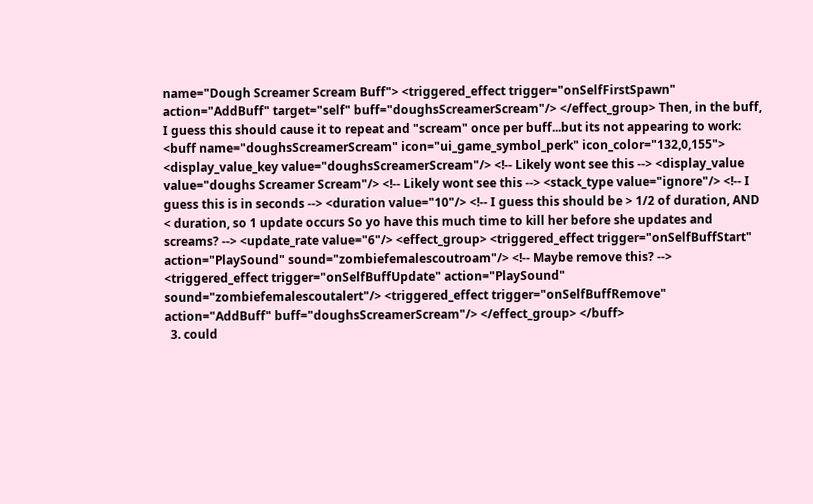name="Dough Screamer Scream Buff"> <triggered_effect trigger="onSelfFirstSpawn" action="AddBuff" target="self" buff="doughsScreamerScream"/> </effect_group> Then, in the buff, I guess this should cause it to repeat and "scream" once per buff...but its not appearing to work: <buff name="doughsScreamerScream" icon="ui_game_symbol_perk" icon_color="132,0,155"> <display_value_key value="doughsScreamerScream"/> <!-- Likely wont see this --> <display_value value="doughs Screamer Scream"/> <!-- Likely wont see this --> <stack_type value="ignore"/> <!-- I guess this is in seconds --> <duration value="10"/> <!-- I guess this should be > 1/2 of duration, AND < duration, so 1 update occurs So yo have this much time to kill her before she updates and screams? --> <update_rate value="6"/> <effect_group> <triggered_effect trigger="onSelfBuffStart" action="PlaySound" sound="zombiefemalescoutroam"/> <!-- Maybe remove this? --> <triggered_effect trigger="onSelfBuffUpdate" action="PlaySound" sound="zombiefemalescoutalert"/> <triggered_effect trigger="onSelfBuffRemove" action="AddBuff" buff="doughsScreamerScream"/> </effect_group> </buff>
  3. could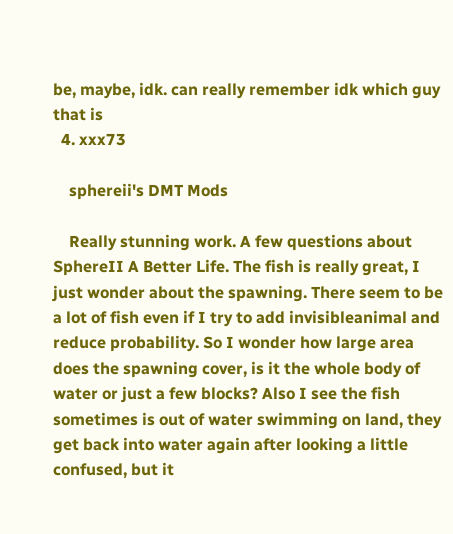be, maybe, idk. can really remember idk which guy that is
  4. xxx73

    sphereii's DMT Mods

    Really stunning work. A few questions about SphereII A Better Life. The fish is really great, I just wonder about the spawning. There seem to be a lot of fish even if I try to add invisibleanimal and reduce probability. So I wonder how large area does the spawning cover, is it the whole body of water or just a few blocks? Also I see the fish sometimes is out of water swimming on land, they get back into water again after looking a little confused, but it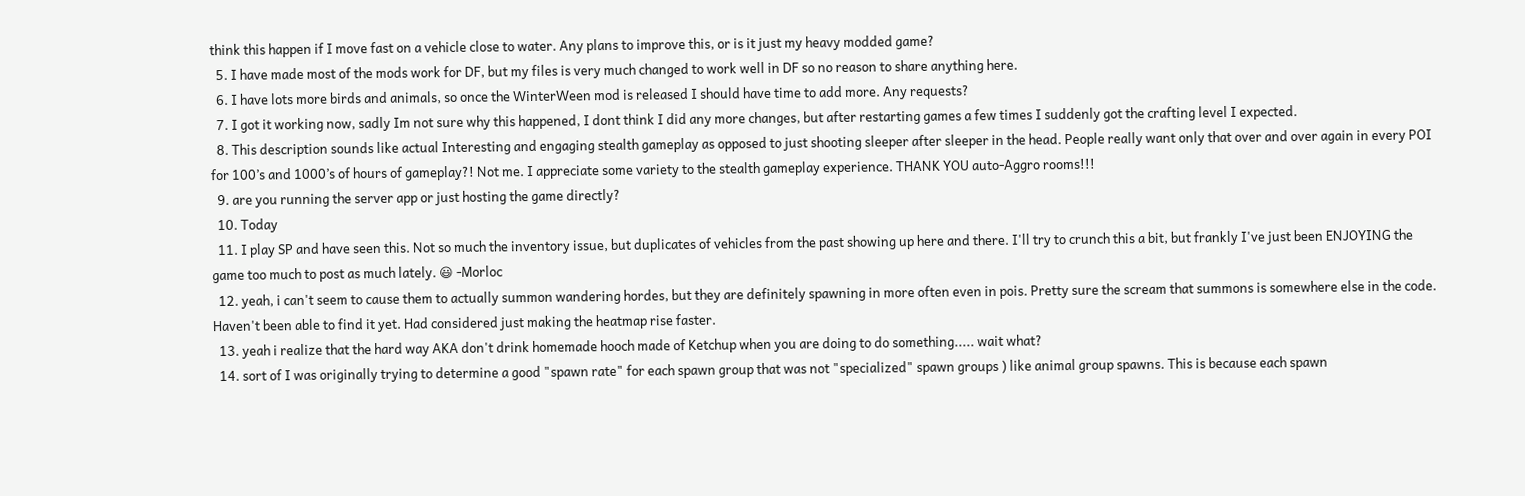think this happen if I move fast on a vehicle close to water. Any plans to improve this, or is it just my heavy modded game?
  5. I have made most of the mods work for DF, but my files is very much changed to work well in DF so no reason to share anything here.
  6. I have lots more birds and animals, so once the WinterWeen mod is released I should have time to add more. Any requests?
  7. I got it working now, sadly Im not sure why this happened, I dont think I did any more changes, but after restarting games a few times I suddenly got the crafting level I expected.
  8. This description sounds like actual Interesting and engaging stealth gameplay as opposed to just shooting sleeper after sleeper in the head. People really want only that over and over again in every POI for 100’s and 1000’s of hours of gameplay?! Not me. I appreciate some variety to the stealth gameplay experience. THANK YOU auto-Aggro rooms!!!
  9. are you running the server app or just hosting the game directly?
  10. Today
  11. I play SP and have seen this. Not so much the inventory issue, but duplicates of vehicles from the past showing up here and there. I'll try to crunch this a bit, but frankly I've just been ENJOYING the game too much to post as much lately. 😃 -Morloc
  12. yeah, i can't seem to cause them to actually summon wandering hordes, but they are definitely spawning in more often even in pois. Pretty sure the scream that summons is somewhere else in the code. Haven't been able to find it yet. Had considered just making the heatmap rise faster.
  13. yeah i realize that the hard way AKA don't drink homemade hooch made of Ketchup when you are doing to do something..... wait what?
  14. sort of I was originally trying to determine a good "spawn rate" for each spawn group that was not "specialized" spawn groups ) like animal group spawns. This is because each spawn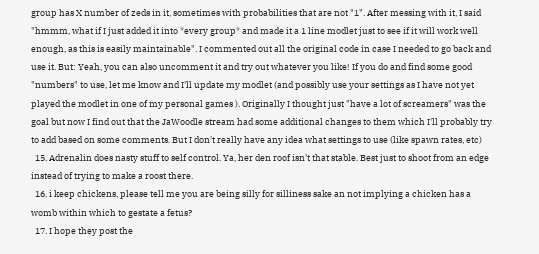group has X number of zeds in it, sometimes with probabilities that are not "1". After messing with it, I said "hmmm, what if I just added it into *every group* and made it a 1 line modlet just to see if it will work well enough, as this is easily maintainable". I commented out all the original code in case I needed to go back and use it. But: Yeah, you can also uncomment it and try out whatever you like! If you do and find some good "numbers" to use, let me know and I'll update my modlet (and possibly use your settings as I have not yet played the modlet in one of my personal games ). Originally I thought just "have a lot of screamers" was the goal but now I find out that the JaWoodle stream had some additional changes to them which I'll probably try to add based on some comments. But I don't really have any idea what settings to use (like spawn rates, etc)
  15. Adrenalin does nasty stuff to self control. Ya, her den roof isn't that stable. Best just to shoot from an edge instead of trying to make a roost there.
  16. i keep chickens, please tell me you are being silly for silliness sake an not implying a chicken has a womb within which to gestate a fetus?
  17. I hope they post the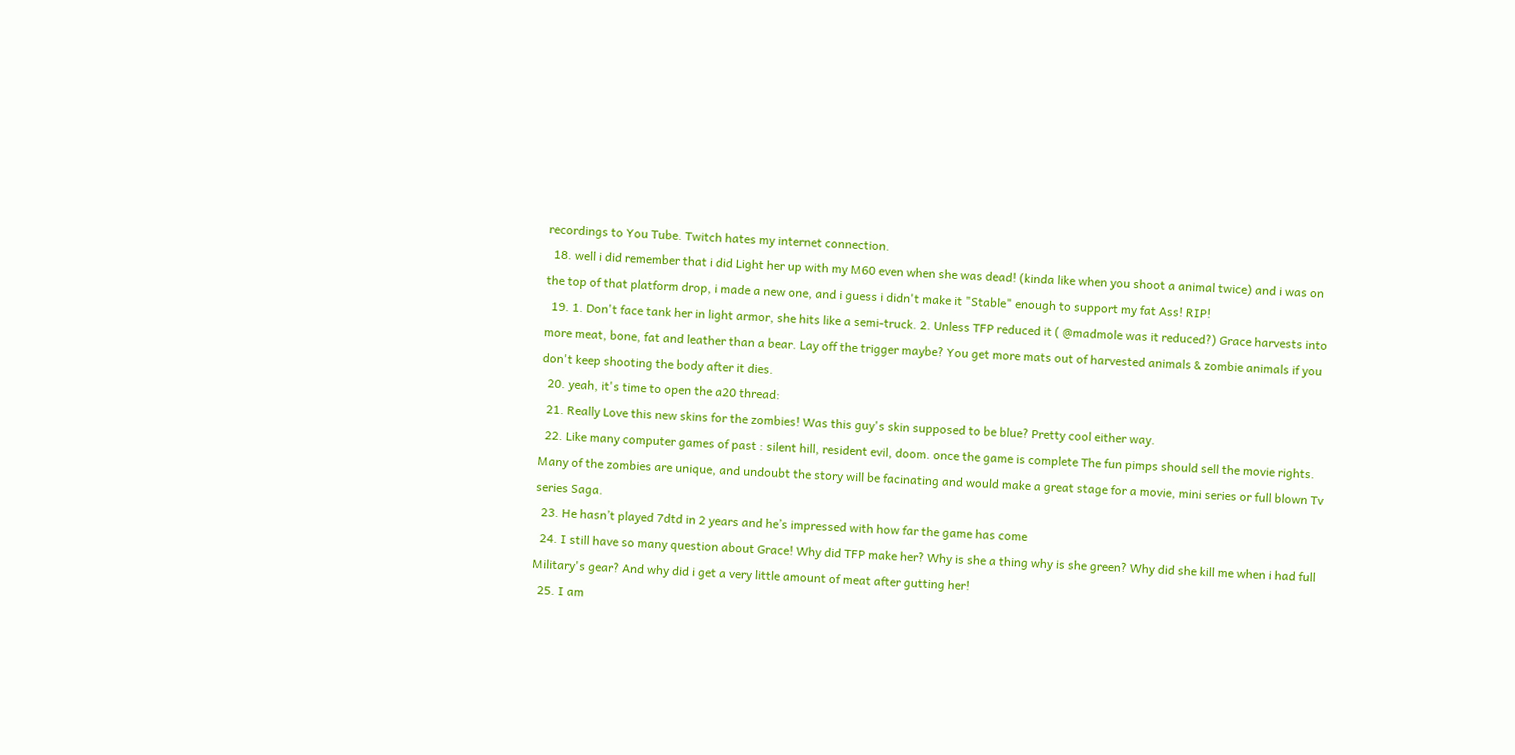recordings to You Tube. Twitch hates my internet connection.
  18. well i did remember that i did Light her up with my M60 even when she was dead! (kinda like when you shoot a animal twice) and i was on the top of that platform drop, i made a new one, and i guess i didn't make it "Stable" enough to support my fat Ass! RIP!
  19. 1. Don't face tank her in light armor, she hits like a semi-truck. 2. Unless TFP reduced it ( @madmole was it reduced?) Grace harvests into more meat, bone, fat and leather than a bear. Lay off the trigger maybe? You get more mats out of harvested animals & zombie animals if you don't keep shooting the body after it dies.
  20. yeah, it's time to open the a20 thread:
  21. Really Love this new skins for the zombies! Was this guy's skin supposed to be blue? Pretty cool either way.
  22. Like many computer games of past : silent hill, resident evil, doom. once the game is complete The fun pimps should sell the movie rights. Many of the zombies are unique, and undoubt the story will be facinating and would make a great stage for a movie, mini series or full blown Tv series Saga.
  23. He hasn’t played 7dtd in 2 years and he’s impressed with how far the game has come
  24. I still have so many question about Grace! Why did TFP make her? Why is she a thing why is she green? Why did she kill me when i had full Military's gear? And why did i get a very little amount of meat after gutting her!
  25. I am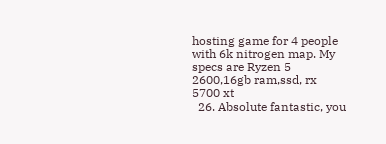hosting game for 4 people with 6k nitrogen map. My specs are Ryzen 5 2600,16gb ram,ssd, rx 5700 xt
  26. Absolute fantastic, you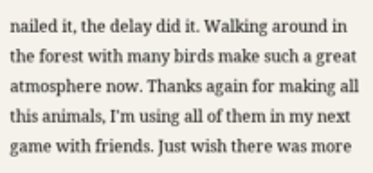nailed it, the delay did it. Walking around in the forest with many birds make such a great atmosphere now. Thanks again for making all this animals, I'm using all of them in my next game with friends. Just wish there was more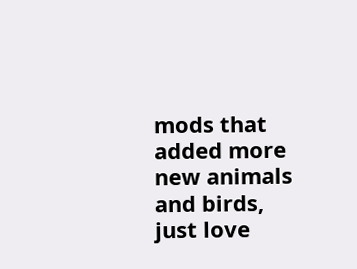mods that added more new animals and birds, just love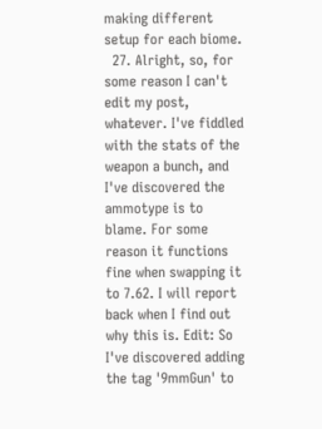making different setup for each biome.
  27. Alright, so, for some reason I can't edit my post, whatever. I've fiddled with the stats of the weapon a bunch, and I've discovered the ammotype is to blame. For some reason it functions fine when swapping it to 7.62. I will report back when I find out why this is. Edit: So I've discovered adding the tag '9mmGun' to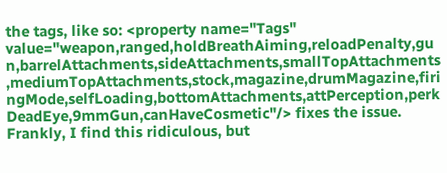the tags, like so: <property name="Tags" value="weapon,ranged,holdBreathAiming,reloadPenalty,gun,barrelAttachments,sideAttachments,smallTopAttachments,mediumTopAttachments,stock,magazine,drumMagazine,firingMode,selfLoading,bottomAttachments,attPerception,perkDeadEye,9mmGun,canHaveCosmetic"/> fixes the issue. Frankly, I find this ridiculous, but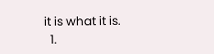it is what it is.
  1.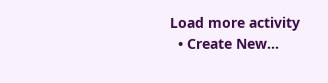Load more activity
  • Create New...